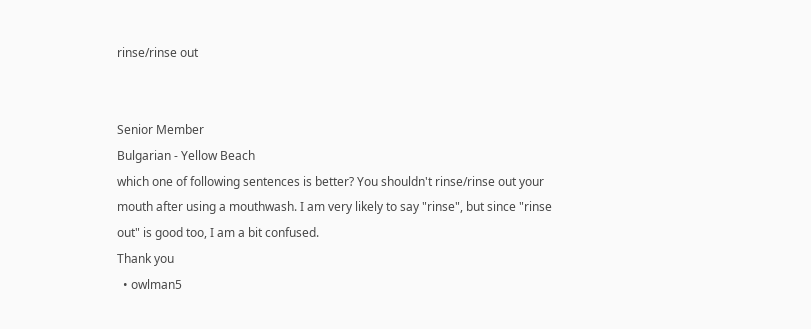rinse/rinse out


Senior Member
Bulgarian - Yellow Beach
which one of following sentences is better? You shouldn't rinse/rinse out your mouth after using a mouthwash. I am very likely to say "rinse", but since "rinse out" is good too, I am a bit confused.
Thank you
  • owlman5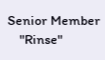Senior Member
    "Rinse"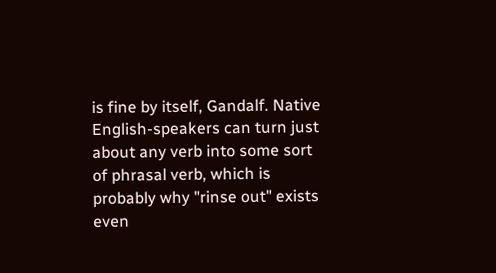is fine by itself, Gandalf. Native English-speakers can turn just about any verb into some sort of phrasal verb, which is probably why "rinse out" exists even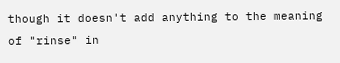though it doesn't add anything to the meaning of "rinse" in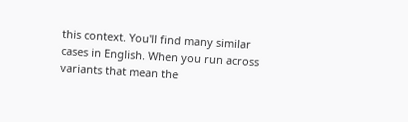this context. You'll find many similar cases in English. When you run across variants that mean the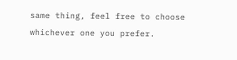same thing, feel free to choose whichever one you prefer.